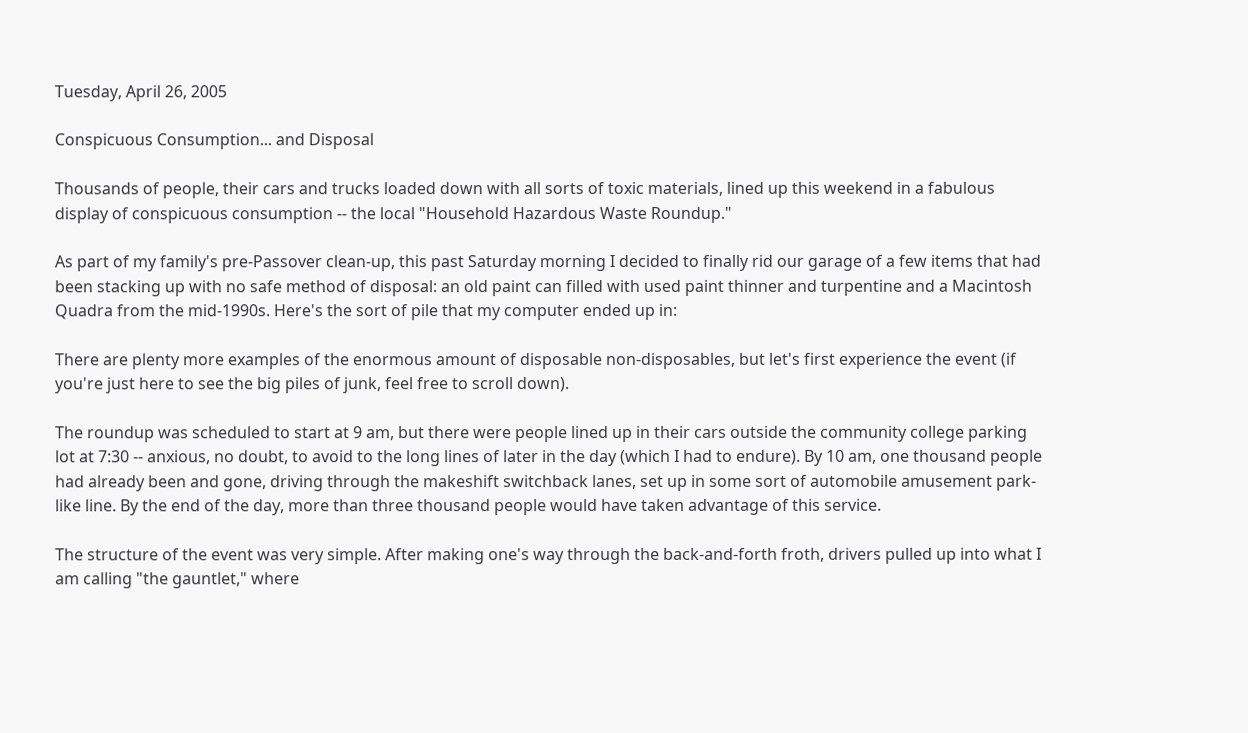Tuesday, April 26, 2005

Conspicuous Consumption... and Disposal

Thousands of people, their cars and trucks loaded down with all sorts of toxic materials, lined up this weekend in a fabulous display of conspicuous consumption -- the local "Household Hazardous Waste Roundup."

As part of my family's pre-Passover clean-up, this past Saturday morning I decided to finally rid our garage of a few items that had been stacking up with no safe method of disposal: an old paint can filled with used paint thinner and turpentine and a Macintosh Quadra from the mid-1990s. Here's the sort of pile that my computer ended up in:

There are plenty more examples of the enormous amount of disposable non-disposables, but let's first experience the event (if you're just here to see the big piles of junk, feel free to scroll down).

The roundup was scheduled to start at 9 am, but there were people lined up in their cars outside the community college parking lot at 7:30 -- anxious, no doubt, to avoid to the long lines of later in the day (which I had to endure). By 10 am, one thousand people had already been and gone, driving through the makeshift switchback lanes, set up in some sort of automobile amusement park-like line. By the end of the day, more than three thousand people would have taken advantage of this service.

The structure of the event was very simple. After making one's way through the back-and-forth froth, drivers pulled up into what I am calling "the gauntlet," where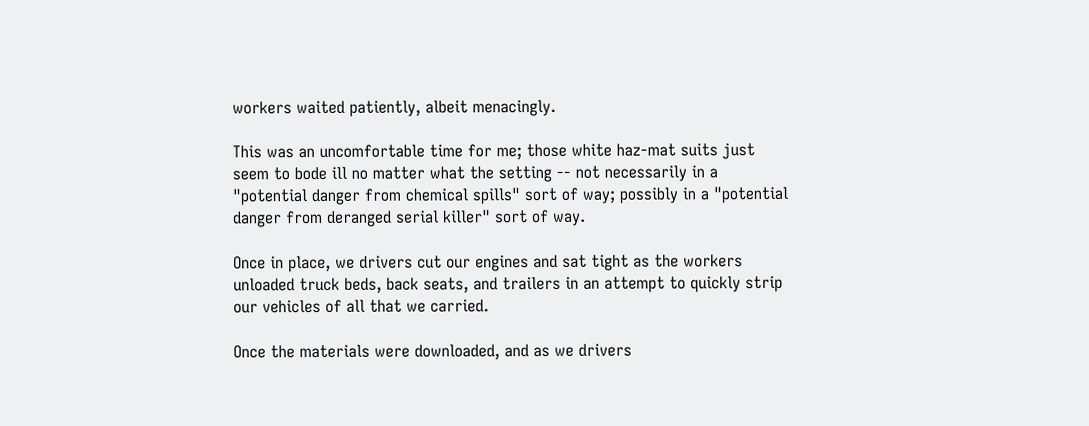workers waited patiently, albeit menacingly.

This was an uncomfortable time for me; those white haz-mat suits just seem to bode ill no matter what the setting -- not necessarily in a "potential danger from chemical spills" sort of way; possibly in a "potential danger from deranged serial killer" sort of way.

Once in place, we drivers cut our engines and sat tight as the workers unloaded truck beds, back seats, and trailers in an attempt to quickly strip our vehicles of all that we carried.

Once the materials were downloaded, and as we drivers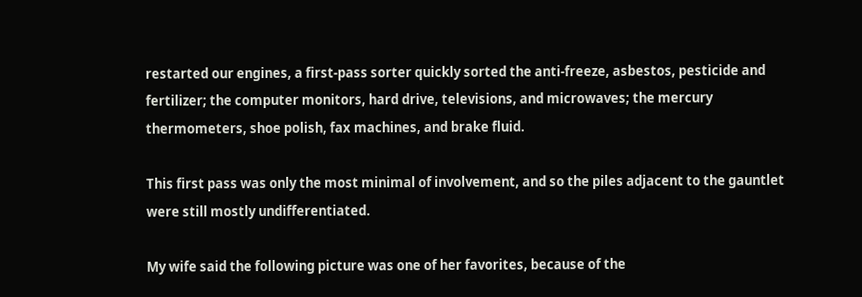restarted our engines, a first-pass sorter quickly sorted the anti-freeze, asbestos, pesticide and fertilizer; the computer monitors, hard drive, televisions, and microwaves; the mercury thermometers, shoe polish, fax machines, and brake fluid.

This first pass was only the most minimal of involvement, and so the piles adjacent to the gauntlet were still mostly undifferentiated.

My wife said the following picture was one of her favorites, because of the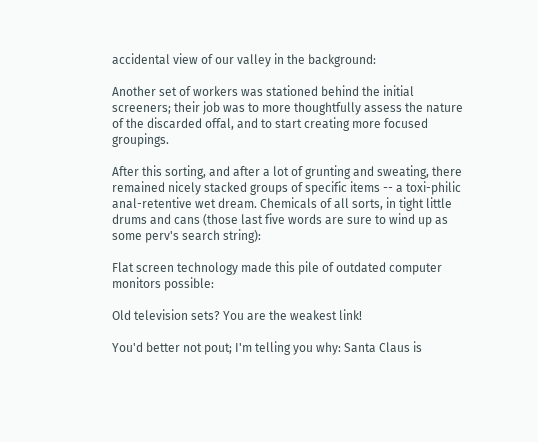accidental view of our valley in the background:

Another set of workers was stationed behind the initial screeners; their job was to more thoughtfully assess the nature of the discarded offal, and to start creating more focused groupings.

After this sorting, and after a lot of grunting and sweating, there remained nicely stacked groups of specific items -- a toxi-philic anal-retentive wet dream. Chemicals of all sorts, in tight little drums and cans (those last five words are sure to wind up as some perv's search string):

Flat screen technology made this pile of outdated computer monitors possible:

Old television sets? You are the weakest link!

You'd better not pout; I'm telling you why: Santa Claus is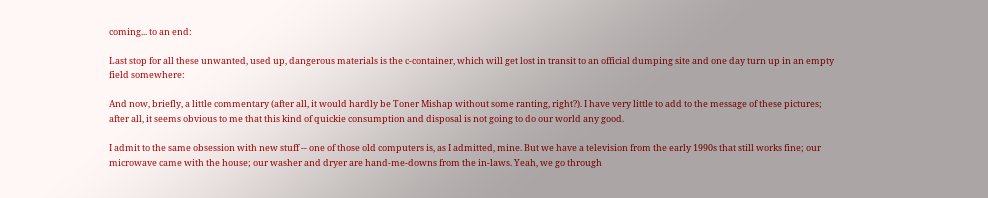coming... to an end:

Last stop for all these unwanted, used up, dangerous materials is the c-container, which will get lost in transit to an official dumping site and one day turn up in an empty field somewhere:

And now, briefly, a little commentary (after all, it would hardly be Toner Mishap without some ranting, right?). I have very little to add to the message of these pictures; after all, it seems obvious to me that this kind of quickie consumption and disposal is not going to do our world any good.

I admit to the same obsession with new stuff -- one of those old computers is, as I admitted, mine. But we have a television from the early 1990s that still works fine; our microwave came with the house; our washer and dryer are hand-me-downs from the in-laws. Yeah, we go through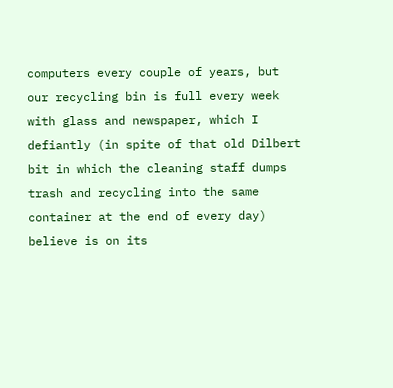computers every couple of years, but our recycling bin is full every week with glass and newspaper, which I defiantly (in spite of that old Dilbert bit in which the cleaning staff dumps trash and recycling into the same container at the end of every day) believe is on its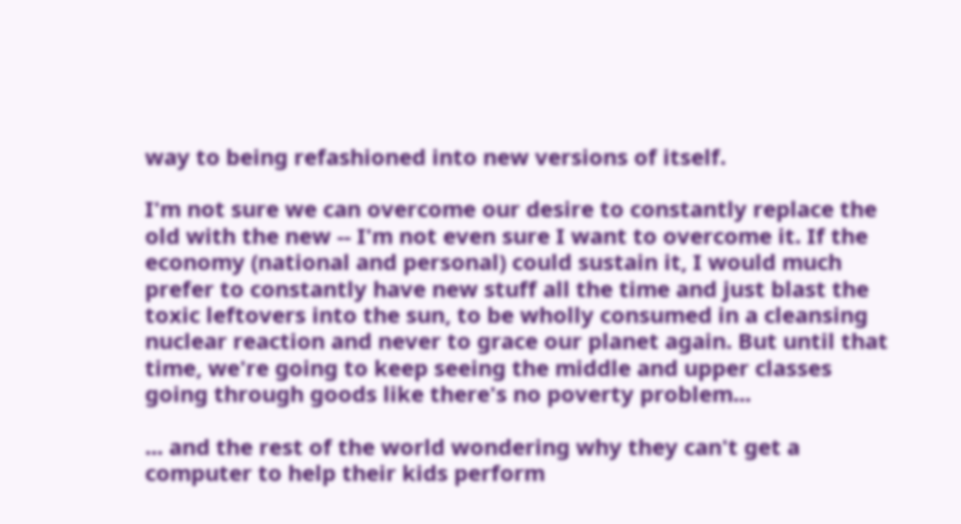way to being refashioned into new versions of itself.

I'm not sure we can overcome our desire to constantly replace the old with the new -- I'm not even sure I want to overcome it. If the economy (national and personal) could sustain it, I would much prefer to constantly have new stuff all the time and just blast the toxic leftovers into the sun, to be wholly consumed in a cleansing nuclear reaction and never to grace our planet again. But until that time, we're going to keep seeing the middle and upper classes going through goods like there's no poverty problem...

... and the rest of the world wondering why they can't get a computer to help their kids perform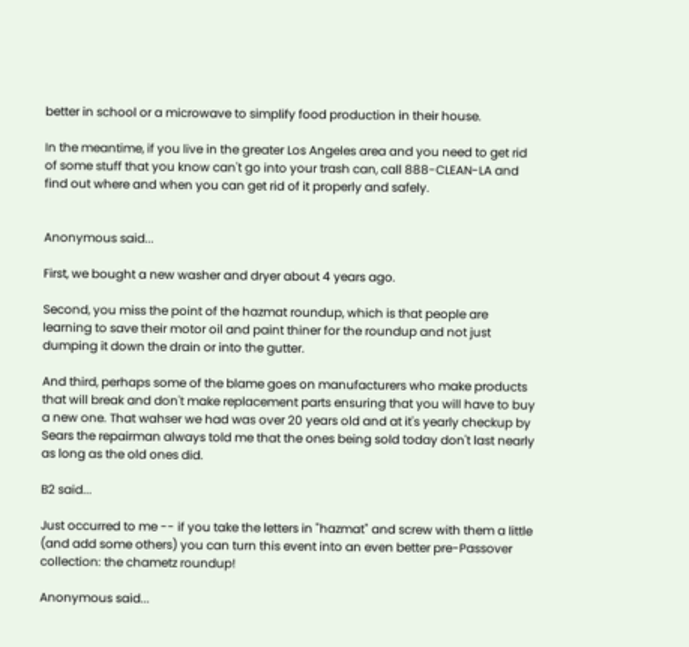better in school or a microwave to simplify food production in their house.

In the meantime, if you live in the greater Los Angeles area and you need to get rid of some stuff that you know can't go into your trash can, call 888-CLEAN-LA and find out where and when you can get rid of it properly and safely.


Anonymous said...

First, we bought a new washer and dryer about 4 years ago.

Second, you miss the point of the hazmat roundup, which is that people are learning to save their motor oil and paint thiner for the roundup and not just dumping it down the drain or into the gutter.

And third, perhaps some of the blame goes on manufacturers who make products that will break and don't make replacement parts ensuring that you will have to buy a new one. That wahser we had was over 20 years old and at it's yearly checkup by Sears the repairman always told me that the ones being sold today don't last nearly as long as the old ones did.

B2 said...

Just occurred to me -- if you take the letters in "hazmat" and screw with them a little (and add some others) you can turn this event into an even better pre-Passover collection: the chametz roundup!

Anonymous said...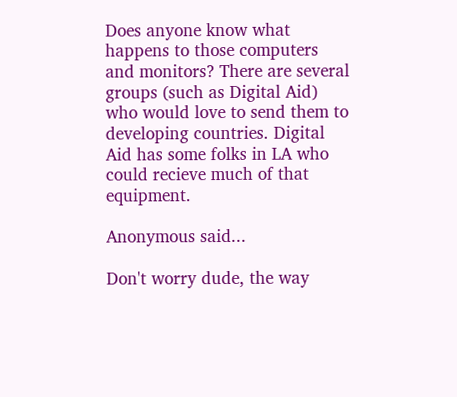Does anyone know what happens to those computers and monitors? There are several groups (such as Digital Aid) who would love to send them to developing countries. Digital Aid has some folks in LA who could recieve much of that equipment.

Anonymous said...

Don't worry dude, the way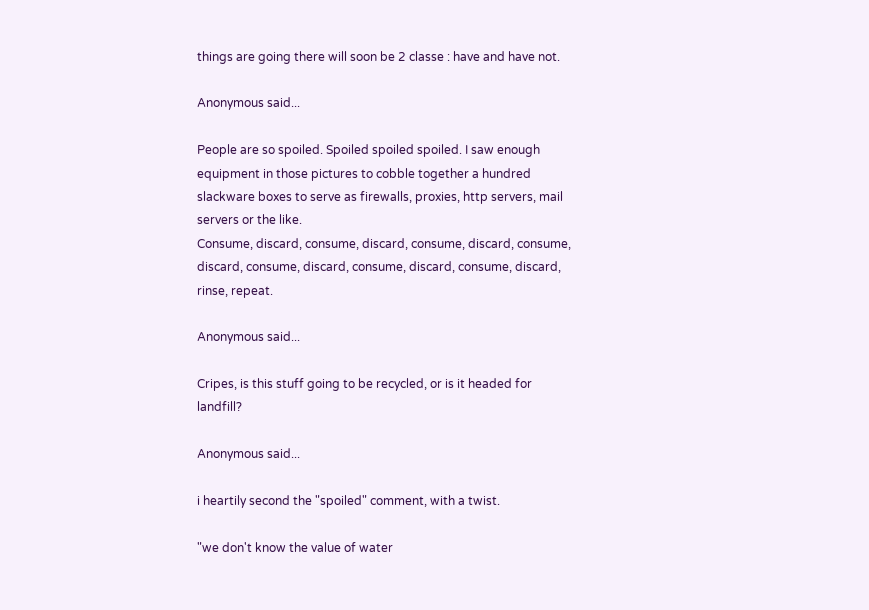things are going there will soon be 2 classe : have and have not.

Anonymous said...

People are so spoiled. Spoiled spoiled spoiled. I saw enough equipment in those pictures to cobble together a hundred slackware boxes to serve as firewalls, proxies, http servers, mail servers or the like.
Consume, discard, consume, discard, consume, discard, consume, discard, consume, discard, consume, discard, consume, discard, rinse, repeat.

Anonymous said...

Cripes, is this stuff going to be recycled, or is it headed for landfill?

Anonymous said...

i heartily second the "spoiled" comment, with a twist.

"we don't know the value of water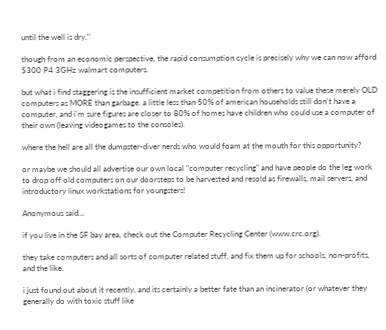until the well is dry."

though from an economic perspective, the rapid consumption cycle is precisely why we can now afford $300 P4 3GHz walmart computers.

but what i find staggering is the insufficient market competition from others to value these merely OLD computers as MORE than garbage. a little less than 50% of american households still don't have a computer, and i'm sure figures are closer to 80% of homes have children who could use a computer of their own (leaving videogames to the consoles).

where the hell are all the dumpster-diver nerds who would foam at the mouth for this opportunity?

or maybe we should all advertise our own local "computer recycling" and have people do the leg work to drop off old computers on our doorsteps to be harvested and resold as firewalls, mail servers, and introductory linux workstations for youngsters!

Anonymous said...

if you live in the SF bay area, check out the Computer Recycling Center (www.crc.org).

they take computers and all sorts of computer related stuff, and fix them up for schools, non-profits, and the like.

i just found out about it recently, and its certainly a better fate than an incinerator (or whatever they generally do with toxic stuff like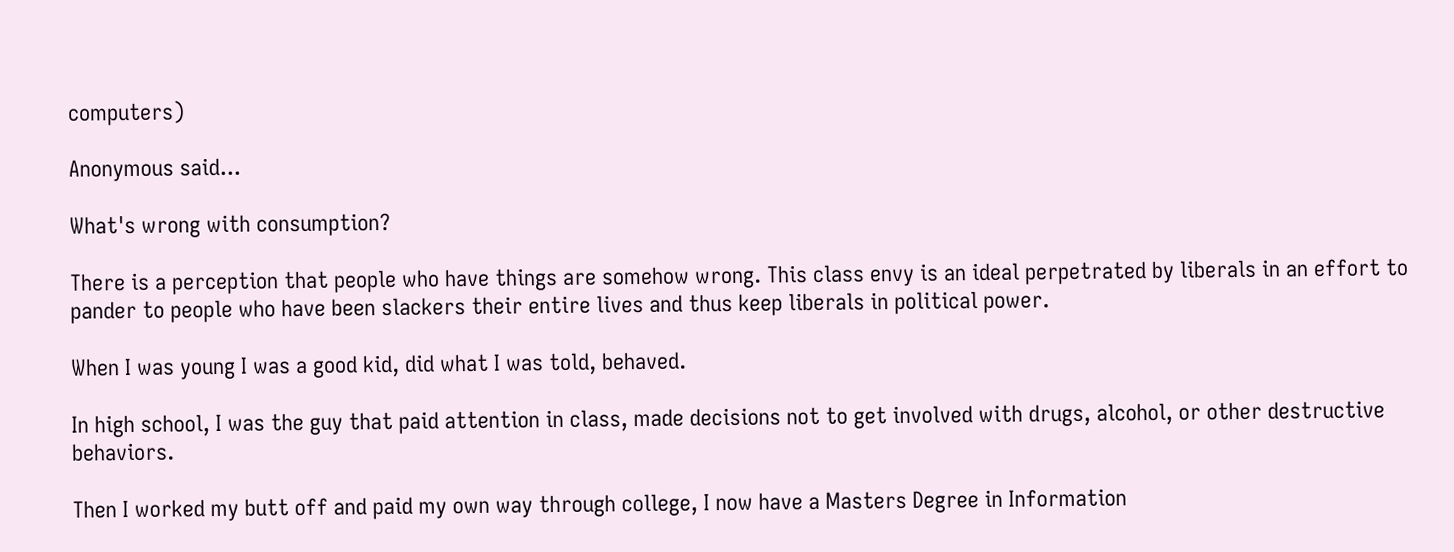computers)

Anonymous said...

What's wrong with consumption?

There is a perception that people who have things are somehow wrong. This class envy is an ideal perpetrated by liberals in an effort to pander to people who have been slackers their entire lives and thus keep liberals in political power.

When I was young I was a good kid, did what I was told, behaved.

In high school, I was the guy that paid attention in class, made decisions not to get involved with drugs, alcohol, or other destructive behaviors.

Then I worked my butt off and paid my own way through college, I now have a Masters Degree in Information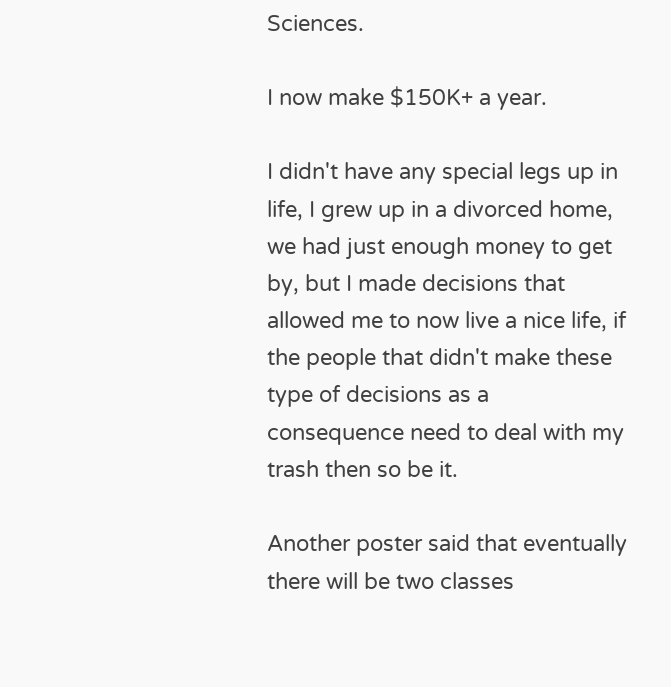Sciences.

I now make $150K+ a year.

I didn't have any special legs up in life, I grew up in a divorced home, we had just enough money to get by, but I made decisions that allowed me to now live a nice life, if the people that didn't make these type of decisions as a consequence need to deal with my trash then so be it.

Another poster said that eventually there will be two classes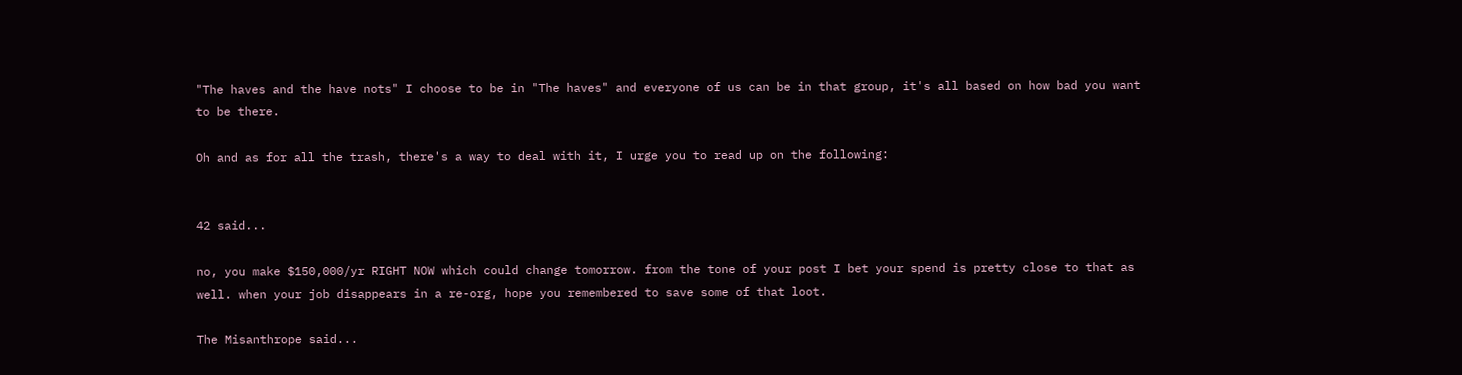"The haves and the have nots" I choose to be in "The haves" and everyone of us can be in that group, it's all based on how bad you want to be there.

Oh and as for all the trash, there's a way to deal with it, I urge you to read up on the following:


42 said...

no, you make $150,000/yr RIGHT NOW which could change tomorrow. from the tone of your post I bet your spend is pretty close to that as well. when your job disappears in a re-org, hope you remembered to save some of that loot.

The Misanthrope said...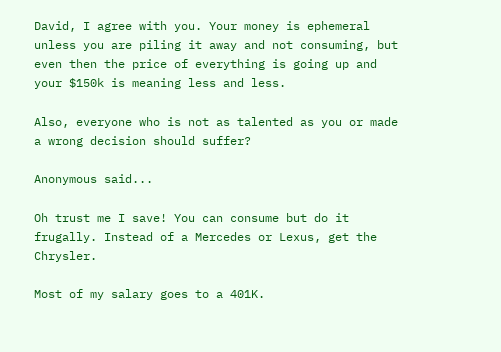David, I agree with you. Your money is ephemeral unless you are piling it away and not consuming, but even then the price of everything is going up and your $150k is meaning less and less.

Also, everyone who is not as talented as you or made a wrong decision should suffer?

Anonymous said...

Oh trust me I save! You can consume but do it frugally. Instead of a Mercedes or Lexus, get the Chrysler.

Most of my salary goes to a 401K.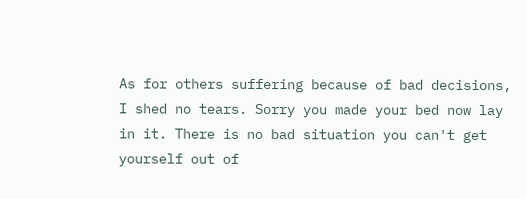As for others suffering because of bad decisions, I shed no tears. Sorry you made your bed now lay in it. There is no bad situation you can't get yourself out of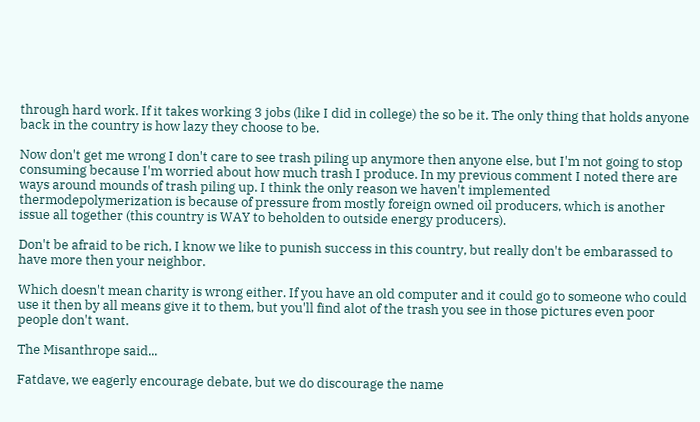through hard work. If it takes working 3 jobs (like I did in college) the so be it. The only thing that holds anyone back in the country is how lazy they choose to be.

Now don't get me wrong I don't care to see trash piling up anymore then anyone else, but I'm not going to stop consuming because I'm worried about how much trash I produce. In my previous comment I noted there are ways around mounds of trash piling up. I think the only reason we haven't implemented thermodepolymerization is because of pressure from mostly foreign owned oil producers, which is another issue all together (this country is WAY to beholden to outside energy producers).

Don't be afraid to be rich, I know we like to punish success in this country, but really don't be embarassed to have more then your neighbor.

Which doesn't mean charity is wrong either. If you have an old computer and it could go to someone who could use it then by all means give it to them, but you'll find alot of the trash you see in those pictures even poor people don't want.

The Misanthrope said...

Fatdave, we eagerly encourage debate, but we do discourage the name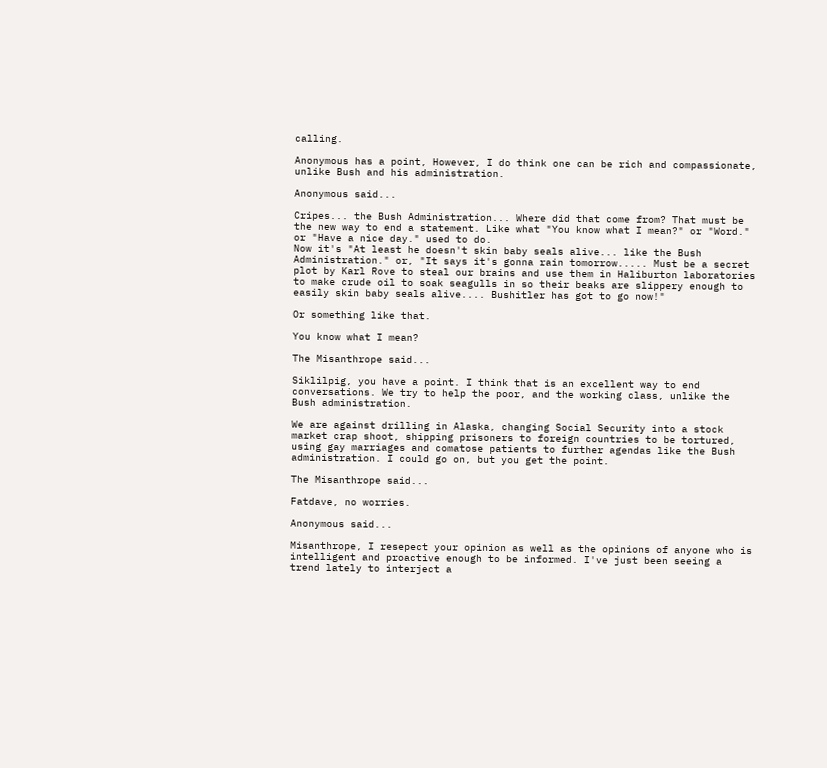calling.

Anonymous has a point, However, I do think one can be rich and compassionate, unlike Bush and his administration.

Anonymous said...

Cripes... the Bush Administration... Where did that come from? That must be the new way to end a statement. Like what "You know what I mean?" or "Word." or "Have a nice day." used to do.
Now it's "At least he doesn't skin baby seals alive... like the Bush Administration." or, "It says it's gonna rain tomorrow..... Must be a secret plot by Karl Rove to steal our brains and use them in Haliburton laboratories to make crude oil to soak seagulls in so their beaks are slippery enough to easily skin baby seals alive.... Bushitler has got to go now!"

Or something like that.

You know what I mean?

The Misanthrope said...

Siklilpig, you have a point. I think that is an excellent way to end conversations. We try to help the poor, and the working class, unlike the Bush administration.

We are against drilling in Alaska, changing Social Security into a stock market crap shoot, shipping prisoners to foreign countries to be tortured, using gay marriages and comatose patients to further agendas like the Bush administration. I could go on, but you get the point.

The Misanthrope said...

Fatdave, no worries.

Anonymous said...

Misanthrope, I resepect your opinion as well as the opinions of anyone who is intelligent and proactive enough to be informed. I've just been seeing a trend lately to interject a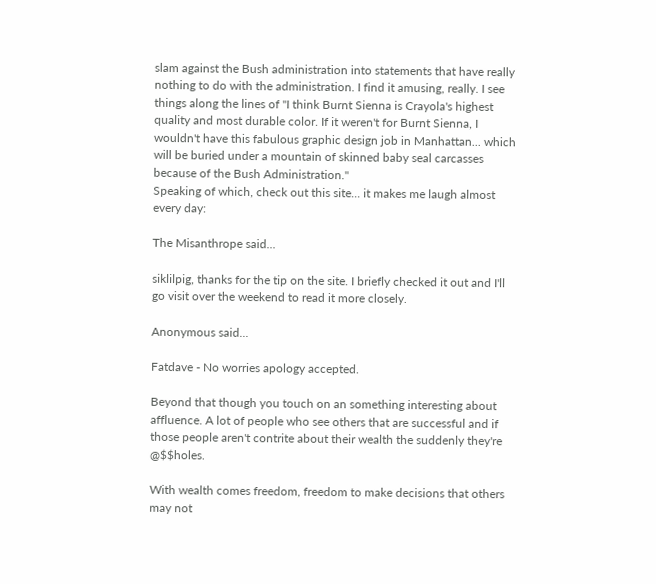slam against the Bush administration into statements that have really nothing to do with the administration. I find it amusing, really. I see things along the lines of "I think Burnt Sienna is Crayola's highest quality and most durable color. If it weren't for Burnt Sienna, I wouldn't have this fabulous graphic design job in Manhattan... which will be buried under a mountain of skinned baby seal carcasses because of the Bush Administration."
Speaking of which, check out this site... it makes me laugh almost every day:

The Misanthrope said...

siklilpig, thanks for the tip on the site. I briefly checked it out and I'll go visit over the weekend to read it more closely.

Anonymous said...

Fatdave - No worries apology accepted.

Beyond that though you touch on an something interesting about affluence. A lot of people who see others that are successful and if those people aren't contrite about their wealth the suddenly they're @$$holes.

With wealth comes freedom, freedom to make decisions that others may not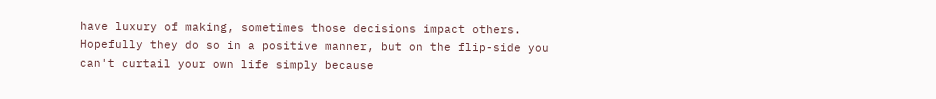have luxury of making, sometimes those decisions impact others. Hopefully they do so in a positive manner, but on the flip-side you can't curtail your own life simply because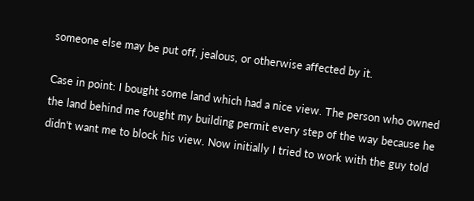someone else may be put off, jealous, or otherwise affected by it.

Case in point: I bought some land which had a nice view. The person who owned the land behind me fought my building permit every step of the way because he didn't want me to block his view. Now initially I tried to work with the guy told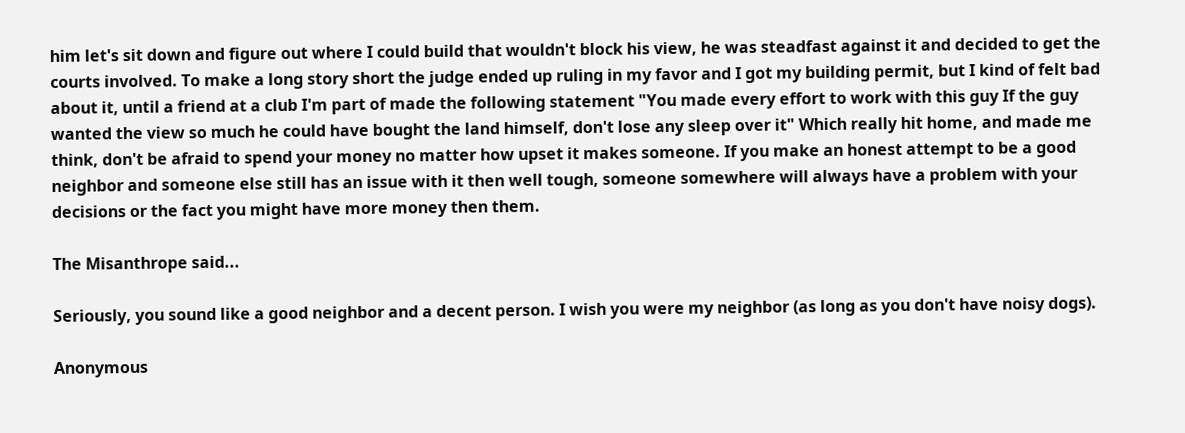him let's sit down and figure out where I could build that wouldn't block his view, he was steadfast against it and decided to get the courts involved. To make a long story short the judge ended up ruling in my favor and I got my building permit, but I kind of felt bad about it, until a friend at a club I'm part of made the following statement "You made every effort to work with this guy If the guy wanted the view so much he could have bought the land himself, don't lose any sleep over it" Which really hit home, and made me think, don't be afraid to spend your money no matter how upset it makes someone. If you make an honest attempt to be a good neighbor and someone else still has an issue with it then well tough, someone somewhere will always have a problem with your decisions or the fact you might have more money then them.

The Misanthrope said...

Seriously, you sound like a good neighbor and a decent person. I wish you were my neighbor (as long as you don't have noisy dogs).

Anonymous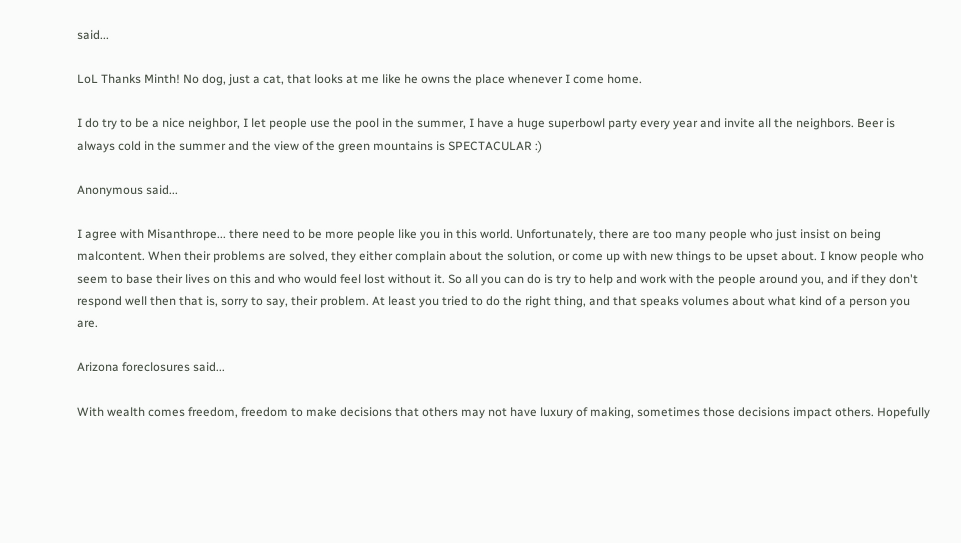said...

LoL Thanks Minth! No dog, just a cat, that looks at me like he owns the place whenever I come home.

I do try to be a nice neighbor, I let people use the pool in the summer, I have a huge superbowl party every year and invite all the neighbors. Beer is always cold in the summer and the view of the green mountains is SPECTACULAR :)

Anonymous said...

I agree with Misanthrope... there need to be more people like you in this world. Unfortunately, there are too many people who just insist on being malcontent. When their problems are solved, they either complain about the solution, or come up with new things to be upset about. I know people who seem to base their lives on this and who would feel lost without it. So all you can do is try to help and work with the people around you, and if they don't respond well then that is, sorry to say, their problem. At least you tried to do the right thing, and that speaks volumes about what kind of a person you are.

Arizona foreclosures said...

With wealth comes freedom, freedom to make decisions that others may not have luxury of making, sometimes those decisions impact others. Hopefully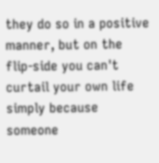they do so in a positive manner, but on the flip-side you can't curtail your own life simply because someone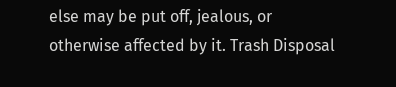else may be put off, jealous, or otherwise affected by it. Trash Disposal